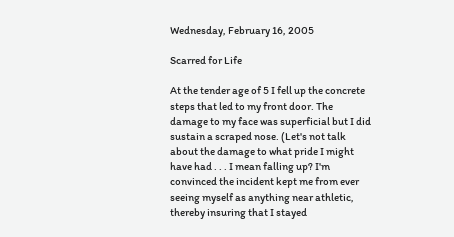Wednesday, February 16, 2005

Scarred for Life

At the tender age of 5 I fell up the concrete steps that led to my front door. The damage to my face was superficial but I did sustain a scraped nose. (Let's not talk about the damage to what pride I might have had . . . I mean falling up? I'm convinced the incident kept me from ever seeing myself as anything near athletic, thereby insuring that I stayed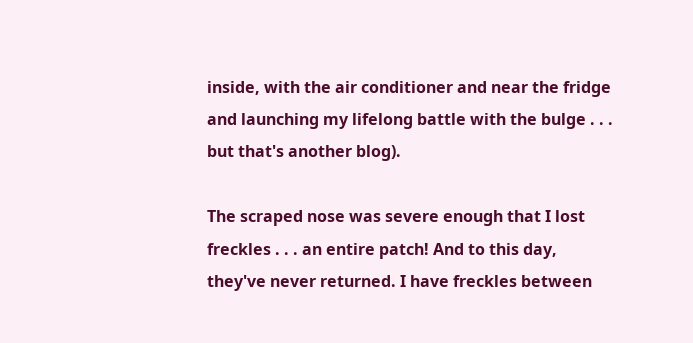inside, with the air conditioner and near the fridge and launching my lifelong battle with the bulge . . . but that's another blog).

The scraped nose was severe enough that I lost freckles . . . an entire patch! And to this day, they've never returned. I have freckles between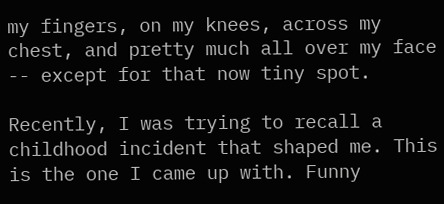my fingers, on my knees, across my chest, and pretty much all over my face -- except for that now tiny spot.

Recently, I was trying to recall a childhood incident that shaped me. This is the one I came up with. Funny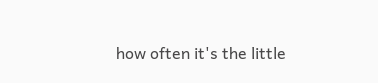how often it's the little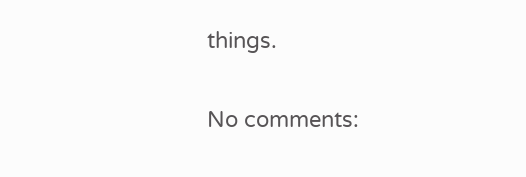things.

No comments: